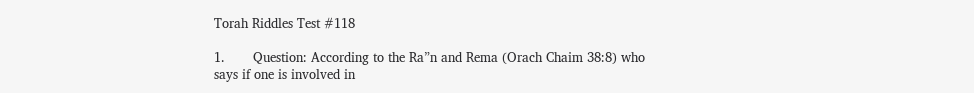Torah Riddles Test #118

1.       Question: According to the Ra”n and Rema (Orach Chaim 38:8) who says if one is involved in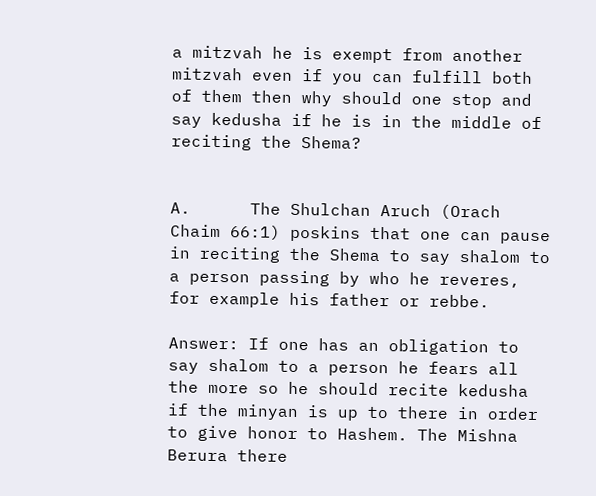a mitzvah he is exempt from another mitzvah even if you can fulfill both of them then why should one stop and say kedusha if he is in the middle of reciting the Shema?


A.      The Shulchan Aruch (Orach Chaim 66:1) poskins that one can pause in reciting the Shema to say shalom to a person passing by who he reveres, for example his father or rebbe.

Answer: If one has an obligation to say shalom to a person he fears all the more so he should recite kedusha if the minyan is up to there in order to give honor to Hashem. The Mishna Berura there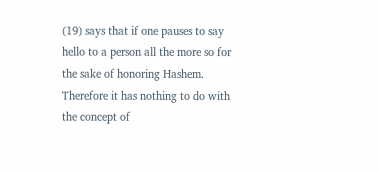(19) says that if one pauses to say hello to a person all the more so for the sake of honoring Hashem. Therefore it has nothing to do with the concept of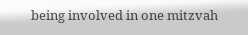being involved in one mitzvah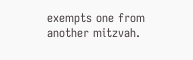exempts one from another mitzvah.